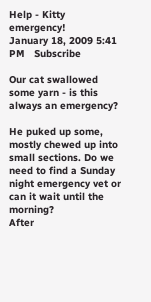Help - Kitty emergency!
January 18, 2009 5:41 PM   Subscribe

Our cat swallowed some yarn - is this always an emergency?

He puked up some, mostly chewed up into small sections. Do we need to find a Sunday night emergency vet or can it wait until the morning?
After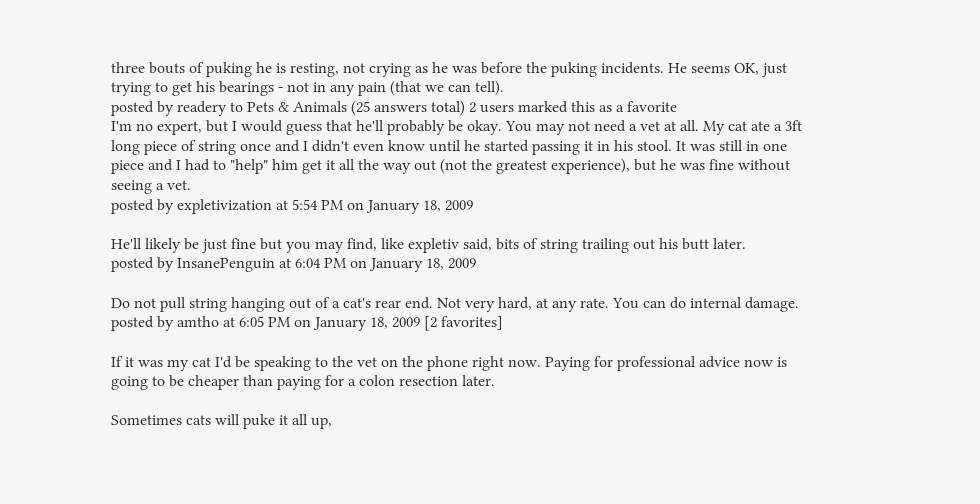three bouts of puking he is resting, not crying as he was before the puking incidents. He seems OK, just trying to get his bearings - not in any pain (that we can tell).
posted by readery to Pets & Animals (25 answers total) 2 users marked this as a favorite
I'm no expert, but I would guess that he'll probably be okay. You may not need a vet at all. My cat ate a 3ft long piece of string once and I didn't even know until he started passing it in his stool. It was still in one piece and I had to "help" him get it all the way out (not the greatest experience), but he was fine without seeing a vet.
posted by expletivization at 5:54 PM on January 18, 2009

He'll likely be just fine but you may find, like expletiv said, bits of string trailing out his butt later.
posted by InsanePenguin at 6:04 PM on January 18, 2009

Do not pull string hanging out of a cat's rear end. Not very hard, at any rate. You can do internal damage.
posted by amtho at 6:05 PM on January 18, 2009 [2 favorites]

If it was my cat I'd be speaking to the vet on the phone right now. Paying for professional advice now is going to be cheaper than paying for a colon resection later.

Sometimes cats will puke it all up,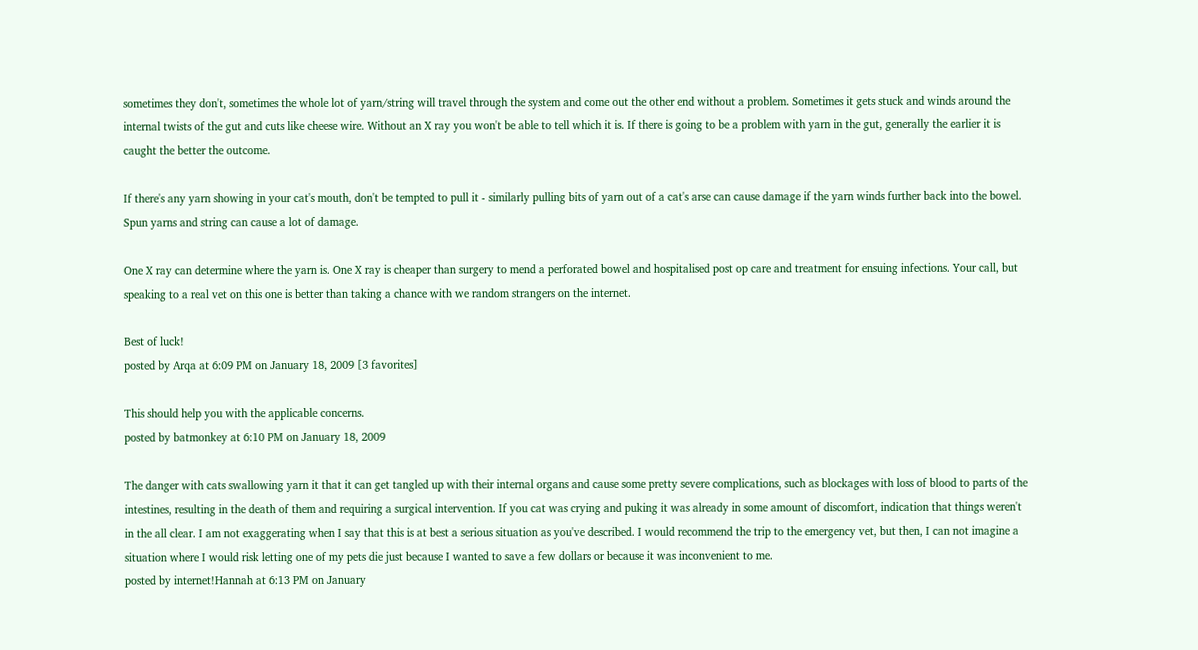sometimes they don't, sometimes the whole lot of yarn/string will travel through the system and come out the other end without a problem. Sometimes it gets stuck and winds around the internal twists of the gut and cuts like cheese wire. Without an X ray you won't be able to tell which it is. If there is going to be a problem with yarn in the gut, generally the earlier it is caught the better the outcome.

If there's any yarn showing in your cat's mouth, don't be tempted to pull it - similarly pulling bits of yarn out of a cat's arse can cause damage if the yarn winds further back into the bowel. Spun yarns and string can cause a lot of damage.

One X ray can determine where the yarn is. One X ray is cheaper than surgery to mend a perforated bowel and hospitalised post op care and treatment for ensuing infections. Your call, but speaking to a real vet on this one is better than taking a chance with we random strangers on the internet.

Best of luck!
posted by Arqa at 6:09 PM on January 18, 2009 [3 favorites]

This should help you with the applicable concerns.
posted by batmonkey at 6:10 PM on January 18, 2009

The danger with cats swallowing yarn it that it can get tangled up with their internal organs and cause some pretty severe complications, such as blockages with loss of blood to parts of the intestines, resulting in the death of them and requiring a surgical intervention. If you cat was crying and puking it was already in some amount of discomfort, indication that things weren't in the all clear. I am not exaggerating when I say that this is at best a serious situation as you've described. I would recommend the trip to the emergency vet, but then, I can not imagine a situation where I would risk letting one of my pets die just because I wanted to save a few dollars or because it was inconvenient to me.
posted by internet!Hannah at 6:13 PM on January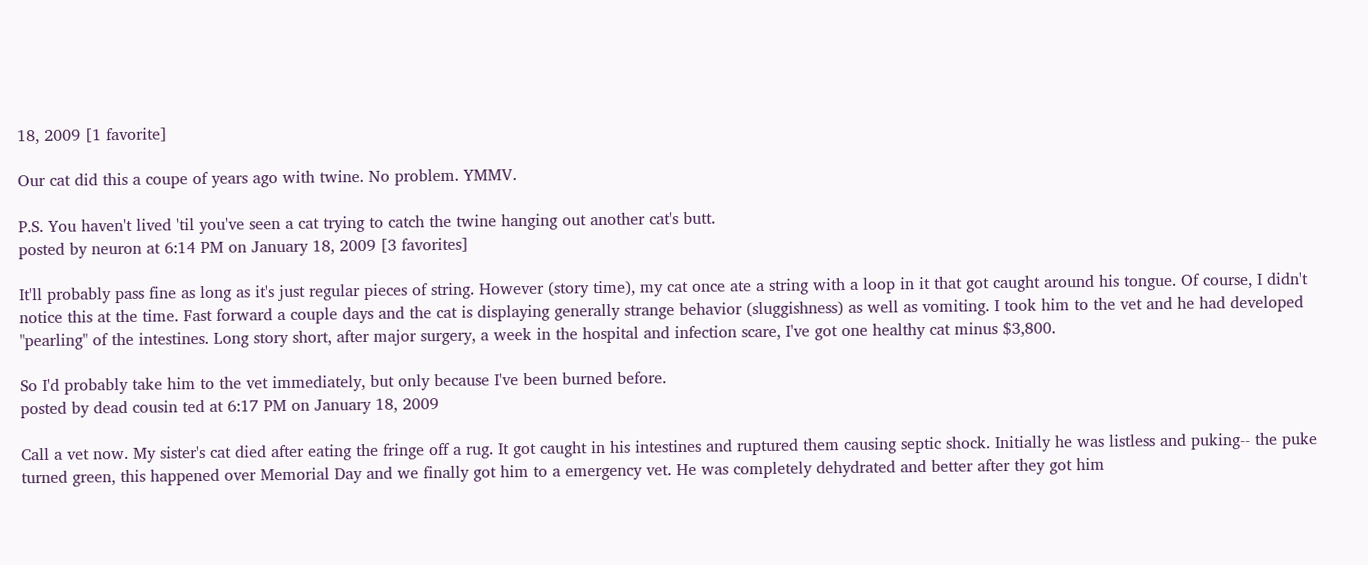18, 2009 [1 favorite]

Our cat did this a coupe of years ago with twine. No problem. YMMV.

P.S. You haven't lived 'til you've seen a cat trying to catch the twine hanging out another cat's butt.
posted by neuron at 6:14 PM on January 18, 2009 [3 favorites]

It'll probably pass fine as long as it's just regular pieces of string. However (story time), my cat once ate a string with a loop in it that got caught around his tongue. Of course, I didn't notice this at the time. Fast forward a couple days and the cat is displaying generally strange behavior (sluggishness) as well as vomiting. I took him to the vet and he had developed "pearling" of the intestines. Long story short, after major surgery, a week in the hospital and infection scare, I've got one healthy cat minus $3,800.

So I'd probably take him to the vet immediately, but only because I've been burned before.
posted by dead cousin ted at 6:17 PM on January 18, 2009

Call a vet now. My sister's cat died after eating the fringe off a rug. It got caught in his intestines and ruptured them causing septic shock. Initially he was listless and puking-- the puke turned green, this happened over Memorial Day and we finally got him to a emergency vet. He was completely dehydrated and better after they got him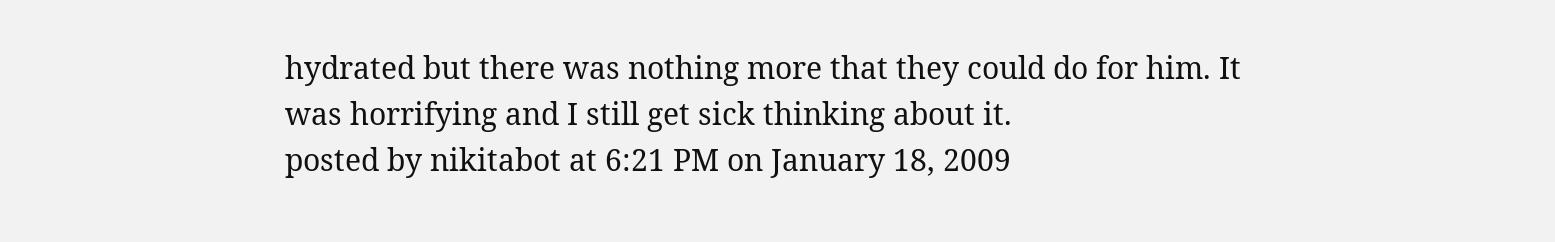hydrated but there was nothing more that they could do for him. It was horrifying and I still get sick thinking about it.
posted by nikitabot at 6:21 PM on January 18, 2009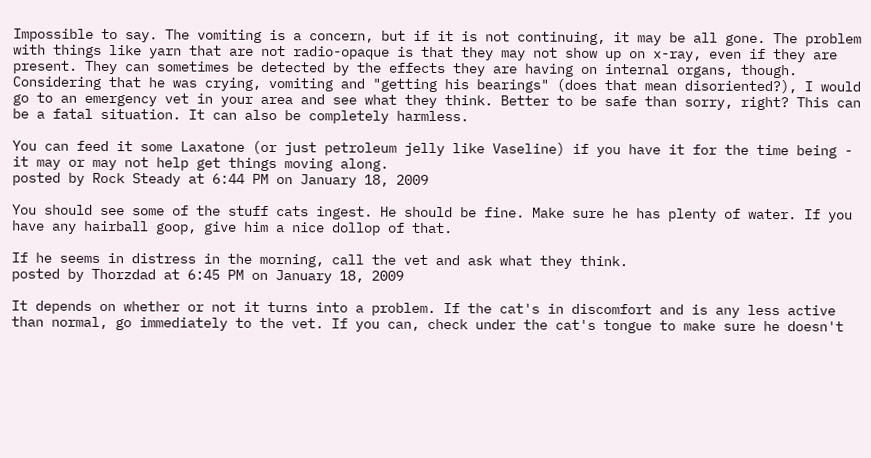Impossible to say. The vomiting is a concern, but if it is not continuing, it may be all gone. The problem with things like yarn that are not radio-opaque is that they may not show up on x-ray, even if they are present. They can sometimes be detected by the effects they are having on internal organs, though. Considering that he was crying, vomiting and "getting his bearings" (does that mean disoriented?), I would go to an emergency vet in your area and see what they think. Better to be safe than sorry, right? This can be a fatal situation. It can also be completely harmless.

You can feed it some Laxatone (or just petroleum jelly like Vaseline) if you have it for the time being - it may or may not help get things moving along.
posted by Rock Steady at 6:44 PM on January 18, 2009

You should see some of the stuff cats ingest. He should be fine. Make sure he has plenty of water. If you have any hairball goop, give him a nice dollop of that.

If he seems in distress in the morning, call the vet and ask what they think.
posted by Thorzdad at 6:45 PM on January 18, 2009

It depends on whether or not it turns into a problem. If the cat's in discomfort and is any less active than normal, go immediately to the vet. If you can, check under the cat's tongue to make sure he doesn't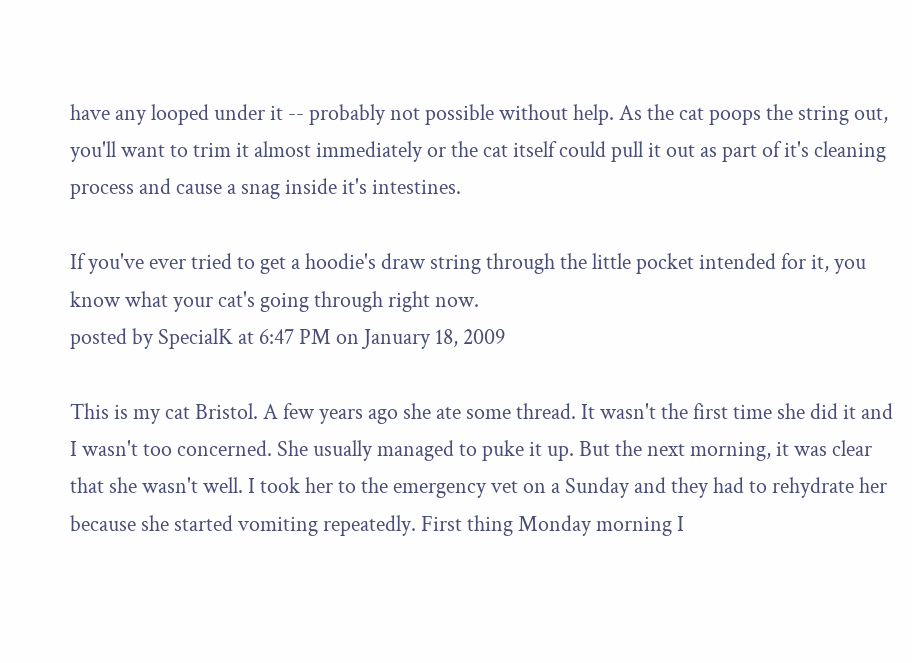have any looped under it -- probably not possible without help. As the cat poops the string out, you'll want to trim it almost immediately or the cat itself could pull it out as part of it's cleaning process and cause a snag inside it's intestines.

If you've ever tried to get a hoodie's draw string through the little pocket intended for it, you know what your cat's going through right now.
posted by SpecialK at 6:47 PM on January 18, 2009

This is my cat Bristol. A few years ago she ate some thread. It wasn't the first time she did it and I wasn't too concerned. She usually managed to puke it up. But the next morning, it was clear that she wasn't well. I took her to the emergency vet on a Sunday and they had to rehydrate her because she started vomiting repeatedly. First thing Monday morning I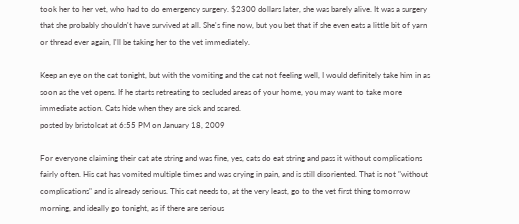took her to her vet, who had to do emergency surgery. $2300 dollars later, she was barely alive. It was a surgery that she probably shouldn't have survived at all. She's fine now, but you bet that if she even eats a little bit of yarn or thread ever again, I'll be taking her to the vet immediately.

Keep an eye on the cat tonight, but with the vomiting and the cat not feeling well, I would definitely take him in as soon as the vet opens. If he starts retreating to secluded areas of your home, you may want to take more immediate action. Cats hide when they are sick and scared.
posted by bristolcat at 6:55 PM on January 18, 2009

For everyone claiming their cat ate string and was fine, yes, cats do eat string and pass it without complications fairly often. His cat has vomited multiple times and was crying in pain, and is still disoriented. That is not "without complications" and is already serious. This cat needs to, at the very least, go to the vet first thing tomorrow morning, and ideally go tonight, as if there are serious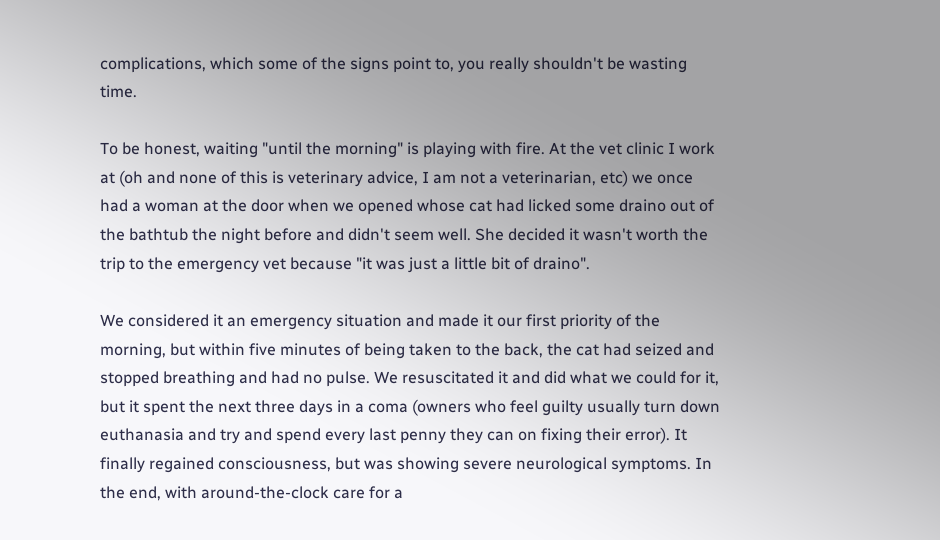complications, which some of the signs point to, you really shouldn't be wasting time.

To be honest, waiting "until the morning" is playing with fire. At the vet clinic I work at (oh and none of this is veterinary advice, I am not a veterinarian, etc) we once had a woman at the door when we opened whose cat had licked some draino out of the bathtub the night before and didn't seem well. She decided it wasn't worth the trip to the emergency vet because "it was just a little bit of draino".

We considered it an emergency situation and made it our first priority of the morning, but within five minutes of being taken to the back, the cat had seized and stopped breathing and had no pulse. We resuscitated it and did what we could for it, but it spent the next three days in a coma (owners who feel guilty usually turn down euthanasia and try and spend every last penny they can on fixing their error). It finally regained consciousness, but was showing severe neurological symptoms. In the end, with around-the-clock care for a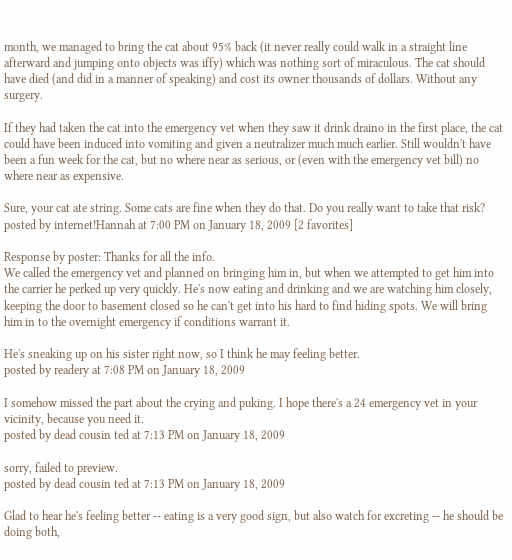month, we managed to bring the cat about 95% back (it never really could walk in a straight line afterward and jumping onto objects was iffy) which was nothing sort of miraculous. The cat should have died (and did in a manner of speaking) and cost its owner thousands of dollars. Without any surgery.

If they had taken the cat into the emergency vet when they saw it drink draino in the first place, the cat could have been induced into vomiting and given a neutralizer much much earlier. Still wouldn't have been a fun week for the cat, but no where near as serious, or (even with the emergency vet bill) no where near as expensive.

Sure, your cat ate string. Some cats are fine when they do that. Do you really want to take that risk?
posted by internet!Hannah at 7:00 PM on January 18, 2009 [2 favorites]

Response by poster: Thanks for all the info.
We called the emergency vet and planned on bringing him in, but when we attempted to get him into the carrier he perked up very quickly. He's now eating and drinking and we are watching him closely, keeping the door to basement closed so he can't get into his hard to find hiding spots. We will bring him in to the overnight emergency if conditions warrant it.

He's sneaking up on his sister right now, so I think he may feeling better.
posted by readery at 7:08 PM on January 18, 2009

I somehow missed the part about the crying and puking. I hope there's a 24 emergency vet in your vicinity, because you need it.
posted by dead cousin ted at 7:13 PM on January 18, 2009

sorry, failed to preview.
posted by dead cousin ted at 7:13 PM on January 18, 2009

Glad to hear he's feeling better -- eating is a very good sign, but also watch for excreting -- he should be doing both,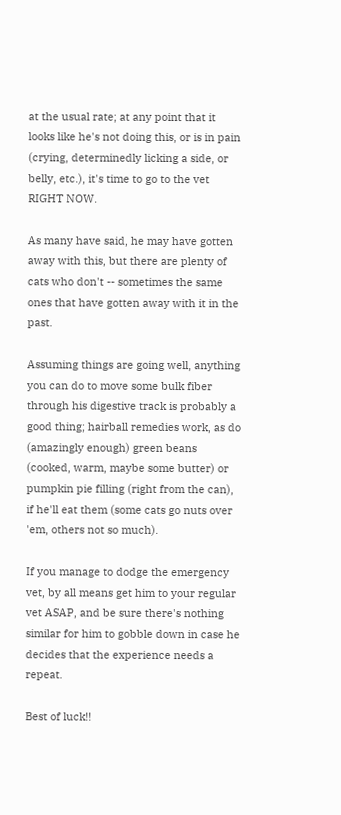at the usual rate; at any point that it looks like he's not doing this, or is in pain (crying, determinedly licking a side, or belly, etc.), it's time to go to the vet RIGHT NOW.

As many have said, he may have gotten away with this, but there are plenty of cats who don't -- sometimes the same ones that have gotten away with it in the past.

Assuming things are going well, anything you can do to move some bulk fiber through his digestive track is probably a good thing; hairball remedies work, as do (amazingly enough) green beans (cooked, warm, maybe some butter) or pumpkin pie filling (right from the can), if he'll eat them (some cats go nuts over 'em, others not so much).

If you manage to dodge the emergency vet, by all means get him to your regular vet ASAP, and be sure there's nothing similar for him to gobble down in case he decides that the experience needs a repeat.

Best of luck!!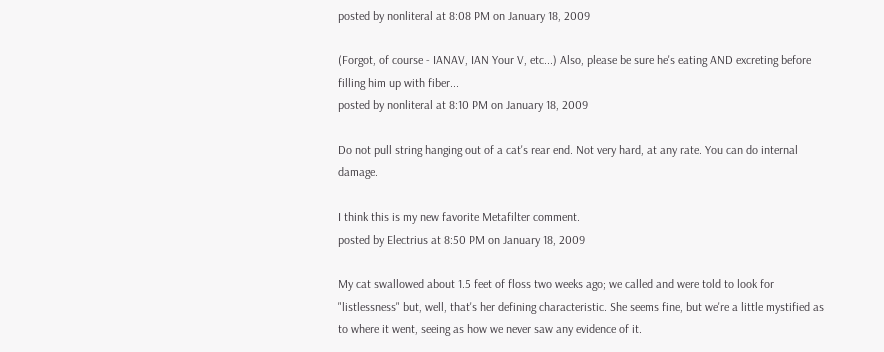posted by nonliteral at 8:08 PM on January 18, 2009

(Forgot, of course - IANAV, IAN Your V, etc...) Also, please be sure he's eating AND excreting before filling him up with fiber...
posted by nonliteral at 8:10 PM on January 18, 2009

Do not pull string hanging out of a cat's rear end. Not very hard, at any rate. You can do internal damage.

I think this is my new favorite Metafilter comment.
posted by Electrius at 8:50 PM on January 18, 2009

My cat swallowed about 1.5 feet of floss two weeks ago; we called and were told to look for "listlessness" but, well, that's her defining characteristic. She seems fine, but we're a little mystified as to where it went, seeing as how we never saw any evidence of it.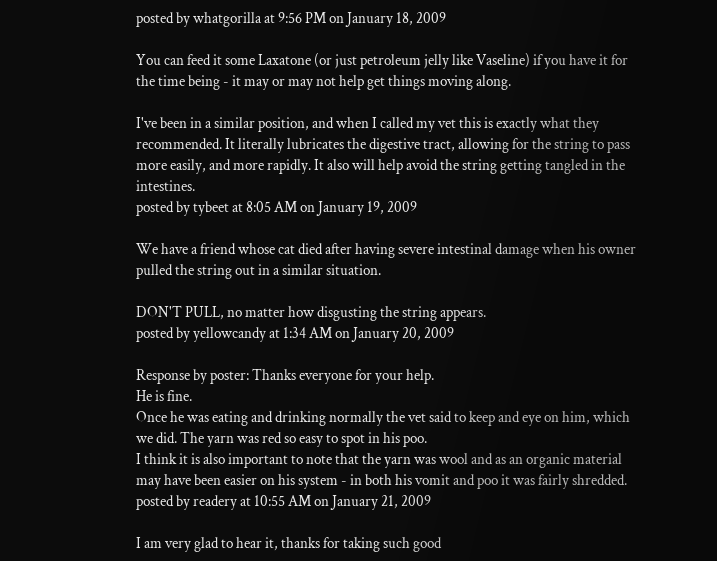posted by whatgorilla at 9:56 PM on January 18, 2009

You can feed it some Laxatone (or just petroleum jelly like Vaseline) if you have it for the time being - it may or may not help get things moving along.

I've been in a similar position, and when I called my vet this is exactly what they recommended. It literally lubricates the digestive tract, allowing for the string to pass more easily, and more rapidly. It also will help avoid the string getting tangled in the intestines.
posted by tybeet at 8:05 AM on January 19, 2009

We have a friend whose cat died after having severe intestinal damage when his owner pulled the string out in a similar situation.

DON'T PULL, no matter how disgusting the string appears.
posted by yellowcandy at 1:34 AM on January 20, 2009

Response by poster: Thanks everyone for your help.
He is fine.
Once he was eating and drinking normally the vet said to keep and eye on him, which we did. The yarn was red so easy to spot in his poo.
I think it is also important to note that the yarn was wool and as an organic material may have been easier on his system - in both his vomit and poo it was fairly shredded.
posted by readery at 10:55 AM on January 21, 2009

I am very glad to hear it, thanks for taking such good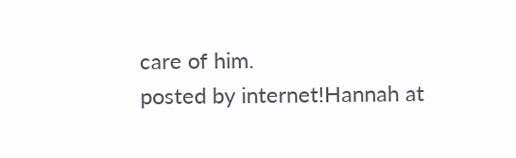care of him.
posted by internet!Hannah at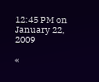12:45 PM on January 22, 2009

«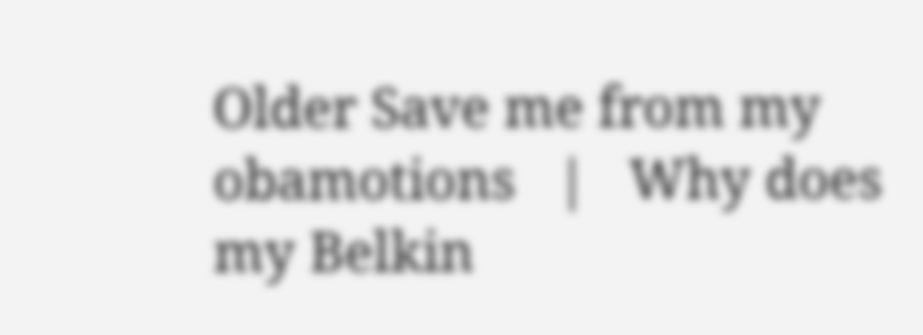Older Save me from my obamotions   |   Why does my Belkin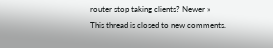router stop taking clients? Newer »
This thread is closed to new comments.